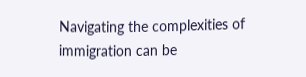Navigating the complexities of immigration can be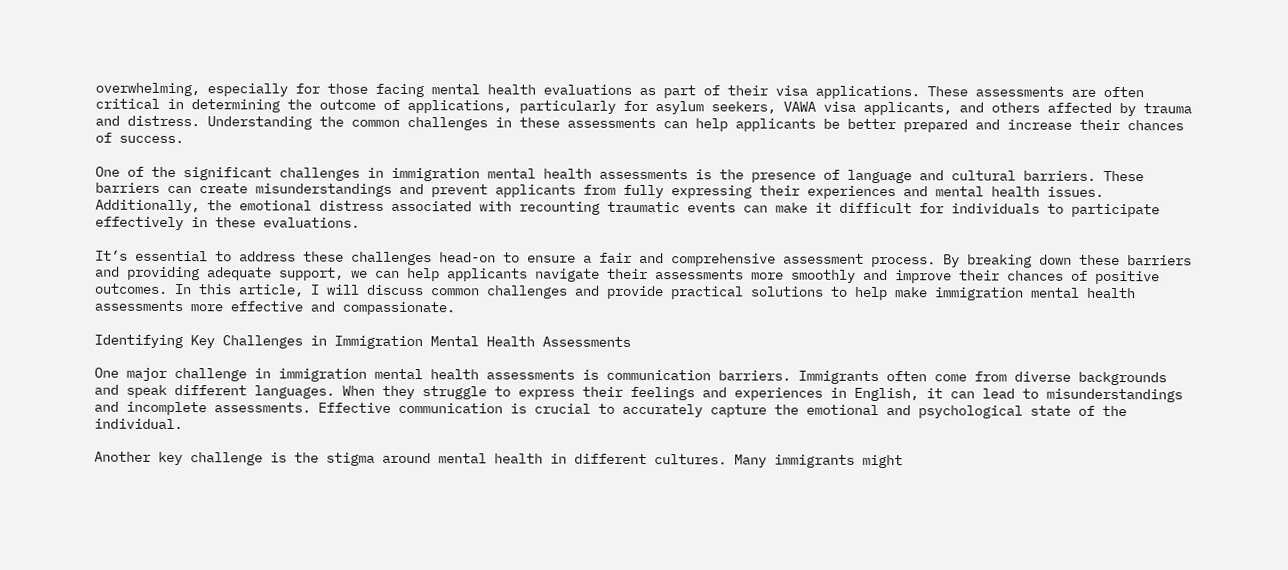overwhelming, especially for those facing mental health evaluations as part of their visa applications. These assessments are often critical in determining the outcome of applications, particularly for asylum seekers, VAWA visa applicants, and others affected by trauma and distress. Understanding the common challenges in these assessments can help applicants be better prepared and increase their chances of success.

One of the significant challenges in immigration mental health assessments is the presence of language and cultural barriers. These barriers can create misunderstandings and prevent applicants from fully expressing their experiences and mental health issues. Additionally, the emotional distress associated with recounting traumatic events can make it difficult for individuals to participate effectively in these evaluations.

It’s essential to address these challenges head-on to ensure a fair and comprehensive assessment process. By breaking down these barriers and providing adequate support, we can help applicants navigate their assessments more smoothly and improve their chances of positive outcomes. In this article, I will discuss common challenges and provide practical solutions to help make immigration mental health assessments more effective and compassionate.

Identifying Key Challenges in Immigration Mental Health Assessments

One major challenge in immigration mental health assessments is communication barriers. Immigrants often come from diverse backgrounds and speak different languages. When they struggle to express their feelings and experiences in English, it can lead to misunderstandings and incomplete assessments. Effective communication is crucial to accurately capture the emotional and psychological state of the individual.

Another key challenge is the stigma around mental health in different cultures. Many immigrants might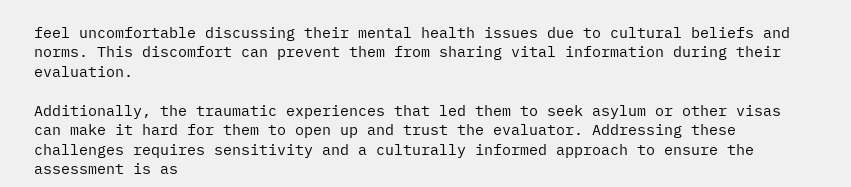feel uncomfortable discussing their mental health issues due to cultural beliefs and norms. This discomfort can prevent them from sharing vital information during their evaluation.

Additionally, the traumatic experiences that led them to seek asylum or other visas can make it hard for them to open up and trust the evaluator. Addressing these challenges requires sensitivity and a culturally informed approach to ensure the assessment is as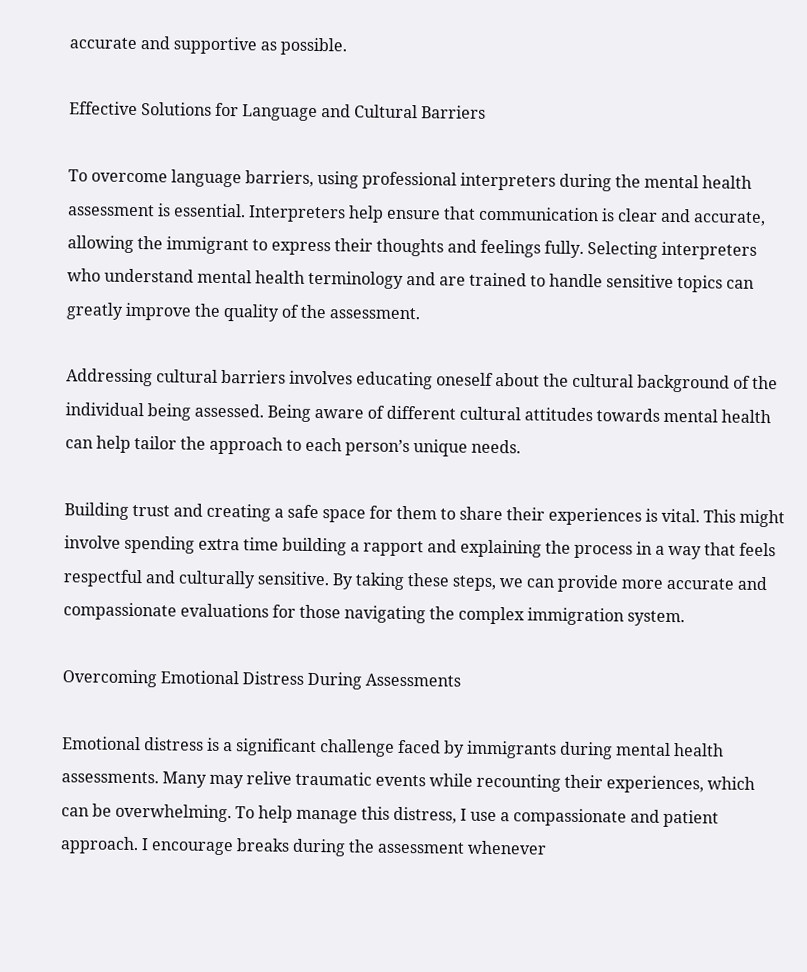accurate and supportive as possible.

Effective Solutions for Language and Cultural Barriers

To overcome language barriers, using professional interpreters during the mental health assessment is essential. Interpreters help ensure that communication is clear and accurate, allowing the immigrant to express their thoughts and feelings fully. Selecting interpreters who understand mental health terminology and are trained to handle sensitive topics can greatly improve the quality of the assessment.

Addressing cultural barriers involves educating oneself about the cultural background of the individual being assessed. Being aware of different cultural attitudes towards mental health can help tailor the approach to each person’s unique needs.

Building trust and creating a safe space for them to share their experiences is vital. This might involve spending extra time building a rapport and explaining the process in a way that feels respectful and culturally sensitive. By taking these steps, we can provide more accurate and compassionate evaluations for those navigating the complex immigration system.

Overcoming Emotional Distress During Assessments

Emotional distress is a significant challenge faced by immigrants during mental health assessments. Many may relive traumatic events while recounting their experiences, which can be overwhelming. To help manage this distress, I use a compassionate and patient approach. I encourage breaks during the assessment whenever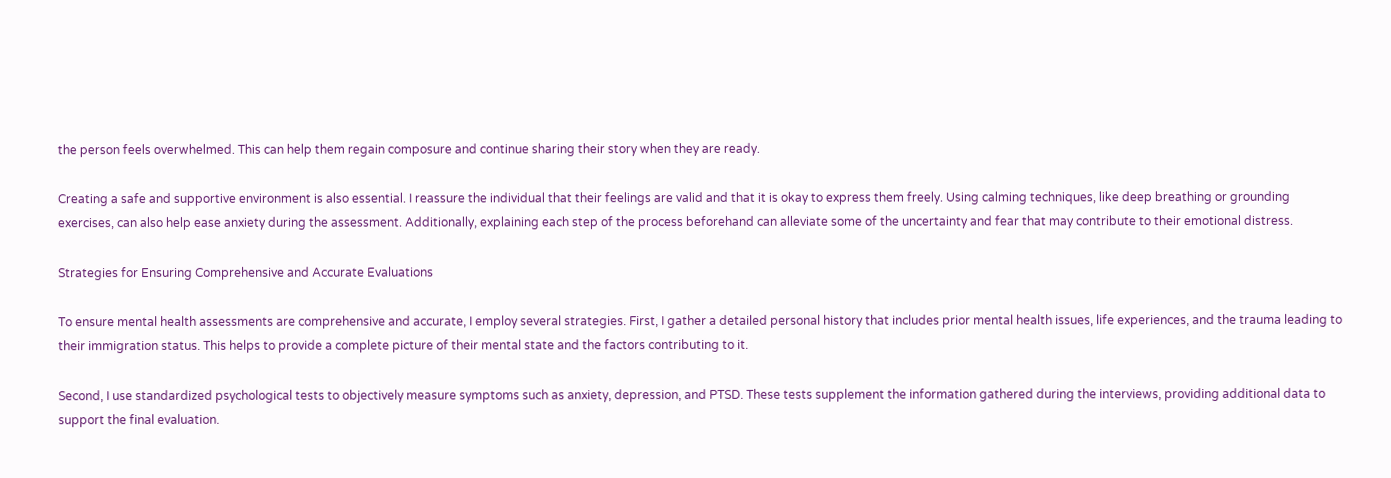the person feels overwhelmed. This can help them regain composure and continue sharing their story when they are ready.

Creating a safe and supportive environment is also essential. I reassure the individual that their feelings are valid and that it is okay to express them freely. Using calming techniques, like deep breathing or grounding exercises, can also help ease anxiety during the assessment. Additionally, explaining each step of the process beforehand can alleviate some of the uncertainty and fear that may contribute to their emotional distress.

Strategies for Ensuring Comprehensive and Accurate Evaluations

To ensure mental health assessments are comprehensive and accurate, I employ several strategies. First, I gather a detailed personal history that includes prior mental health issues, life experiences, and the trauma leading to their immigration status. This helps to provide a complete picture of their mental state and the factors contributing to it.

Second, I use standardized psychological tests to objectively measure symptoms such as anxiety, depression, and PTSD. These tests supplement the information gathered during the interviews, providing additional data to support the final evaluation.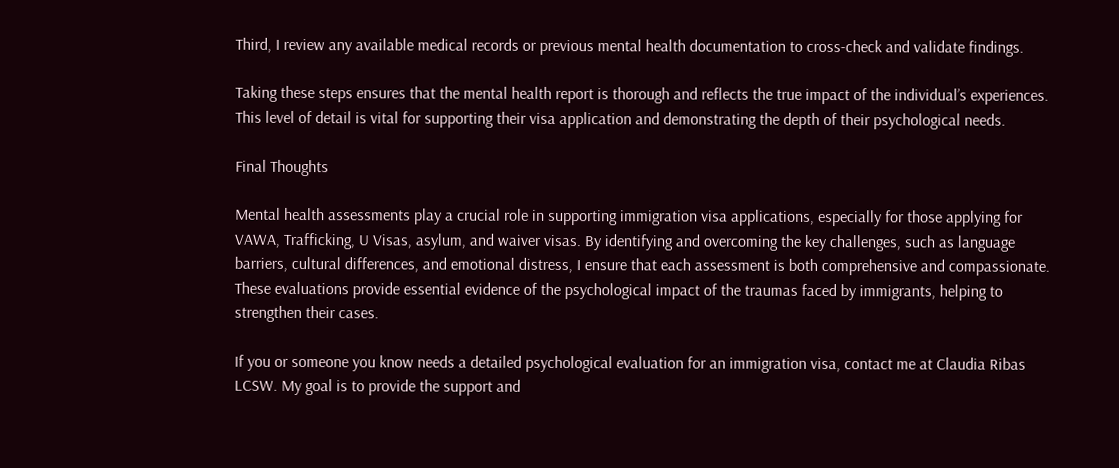Third, I review any available medical records or previous mental health documentation to cross-check and validate findings.

Taking these steps ensures that the mental health report is thorough and reflects the true impact of the individual’s experiences. This level of detail is vital for supporting their visa application and demonstrating the depth of their psychological needs.

Final Thoughts

Mental health assessments play a crucial role in supporting immigration visa applications, especially for those applying for VAWA, Trafficking, U Visas, asylum, and waiver visas. By identifying and overcoming the key challenges, such as language barriers, cultural differences, and emotional distress, I ensure that each assessment is both comprehensive and compassionate. These evaluations provide essential evidence of the psychological impact of the traumas faced by immigrants, helping to strengthen their cases.

If you or someone you know needs a detailed psychological evaluation for an immigration visa, contact me at Claudia Ribas LCSW. My goal is to provide the support and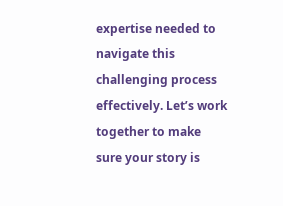expertise needed to navigate this challenging process effectively. Let’s work together to make sure your story is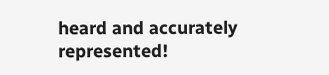heard and accurately represented!